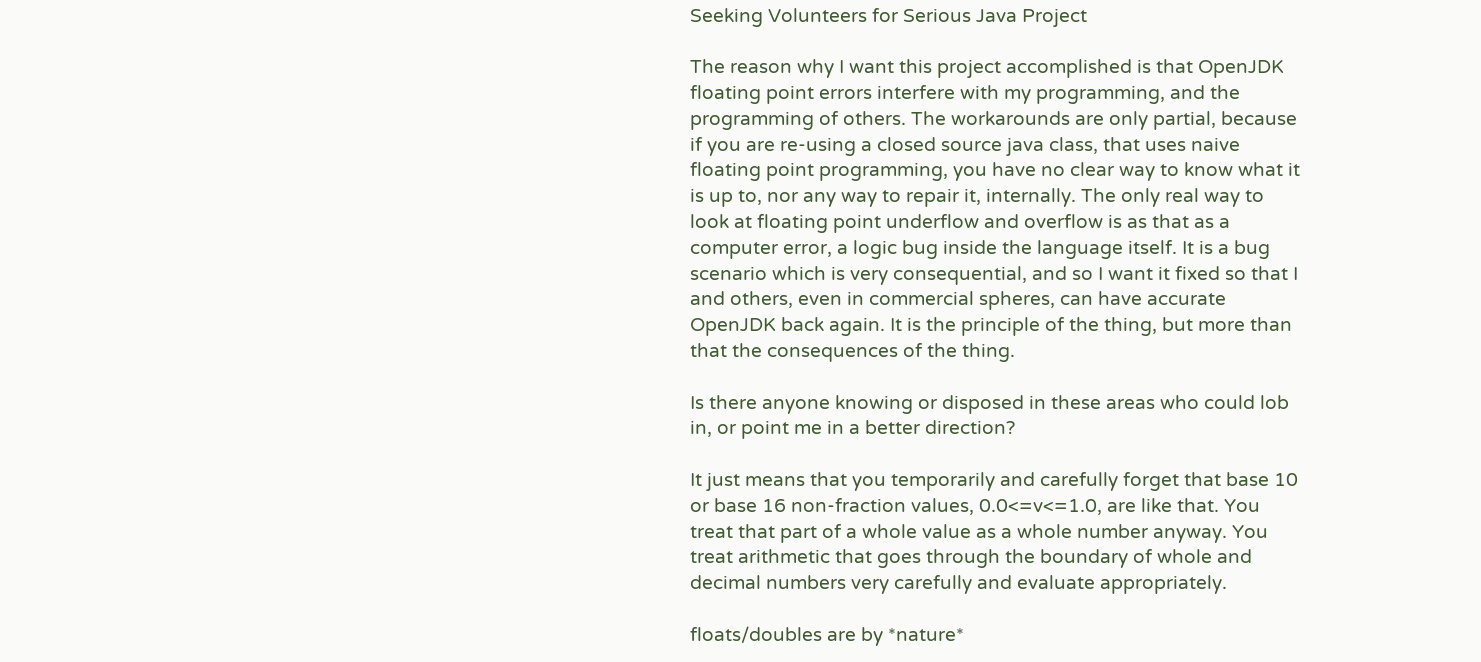Seeking Volunteers for Serious Java Project

The reason why I want this project accomplished is that OpenJDK floating point errors interfere with my programming, and the programming of others. The workarounds are only partial, because if you are re-using a closed source java class, that uses naive floating point programming, you have no clear way to know what it is up to, nor any way to repair it, internally. The only real way to look at floating point underflow and overflow is as that as a computer error, a logic bug inside the language itself. It is a bug scenario which is very consequential, and so I want it fixed so that I and others, even in commercial spheres, can have accurate OpenJDK back again. It is the principle of the thing, but more than that the consequences of the thing.

Is there anyone knowing or disposed in these areas who could lob in, or point me in a better direction?

It just means that you temporarily and carefully forget that base 10 or base 16 non-fraction values, 0.0<=v<=1.0, are like that. You treat that part of a whole value as a whole number anyway. You treat arithmetic that goes through the boundary of whole and decimal numbers very carefully and evaluate appropriately.

floats/doubles are by *nature*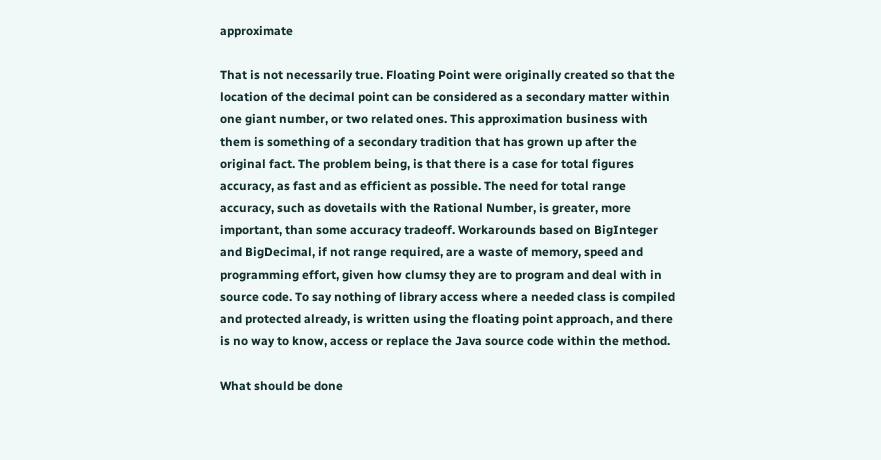approximate

That is not necessarily true. Floating Point were originally created so that the location of the decimal point can be considered as a secondary matter within one giant number, or two related ones. This approximation business with them is something of a secondary tradition that has grown up after the original fact. The problem being, is that there is a case for total figures accuracy, as fast and as efficient as possible. The need for total range accuracy, such as dovetails with the Rational Number, is greater, more important, than some accuracy tradeoff. Workarounds based on BigInteger and BigDecimal, if not range required, are a waste of memory, speed and programming effort, given how clumsy they are to program and deal with in source code. To say nothing of library access where a needed class is compiled and protected already, is written using the floating point approach, and there is no way to know, access or replace the Java source code within the method.

What should be done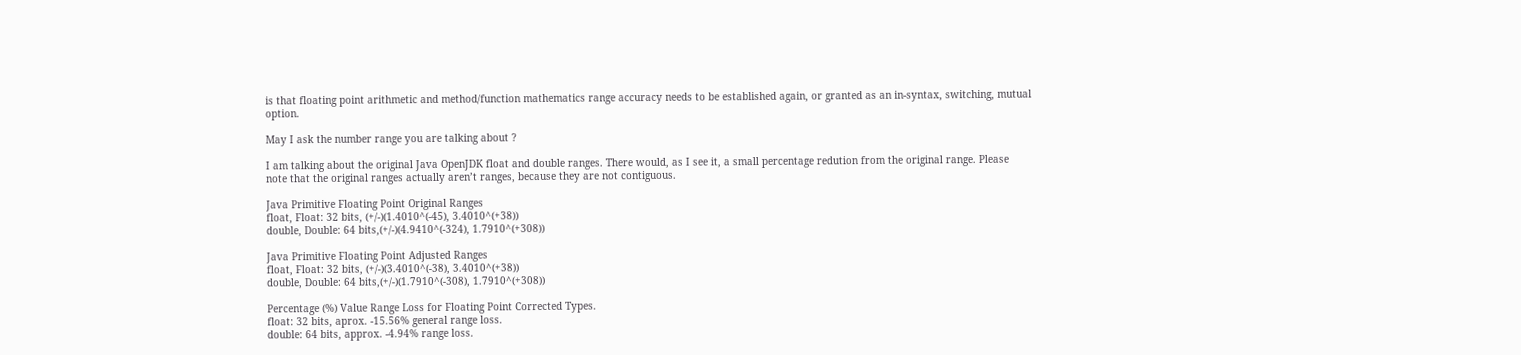is that floating point arithmetic and method/function mathematics range accuracy needs to be established again, or granted as an in-syntax, switching, mutual option.

May I ask the number range you are talking about ?

I am talking about the original Java OpenJDK float and double ranges. There would, as I see it, a small percentage redution from the original range. Please note that the original ranges actually aren’t ranges, because they are not contiguous.

Java Primitive Floating Point Original Ranges
float, Float: 32 bits, (+/-)(1.4010^(-45), 3.4010^(+38))
double, Double: 64 bits,(+/-)(4.9410^(-324), 1.7910^(+308))

Java Primitive Floating Point Adjusted Ranges
float, Float: 32 bits, (+/-)(3.4010^(-38), 3.4010^(+38))
double, Double: 64 bits,(+/-)(1.7910^(-308), 1.7910^(+308))

Percentage (%) Value Range Loss for Floating Point Corrected Types.
float: 32 bits, aprox. -15.56% general range loss.
double: 64 bits, approx. -4.94% range loss.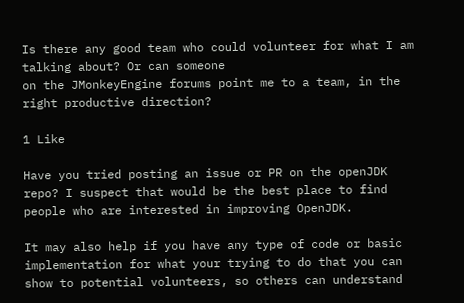Is there any good team who could volunteer for what I am talking about? Or can someone
on the JMonkeyEngine forums point me to a team, in the right productive direction?

1 Like

Have you tried posting an issue or PR on the openJDK repo? I suspect that would be the best place to find people who are interested in improving OpenJDK.

It may also help if you have any type of code or basic implementation for what your trying to do that you can show to potential volunteers, so others can understand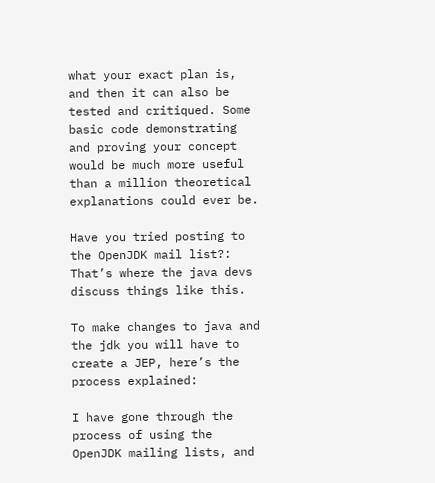what your exact plan is, and then it can also be tested and critiqued. Some basic code demonstrating and proving your concept would be much more useful than a million theoretical explanations could ever be.

Have you tried posting to the OpenJDK mail list?:
That’s where the java devs discuss things like this.

To make changes to java and the jdk you will have to create a JEP, here’s the process explained:

I have gone through the process of using the OpenJDK mailing lists, and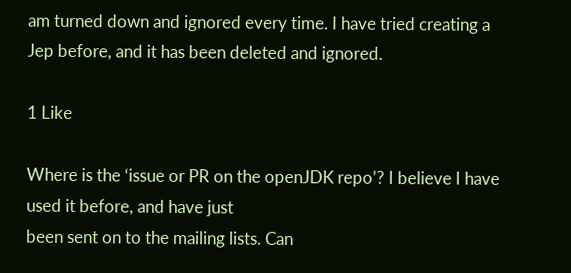am turned down and ignored every time. I have tried creating a Jep before, and it has been deleted and ignored.

1 Like

Where is the ‘issue or PR on the openJDK repo’? I believe I have used it before, and have just
been sent on to the mailing lists. Can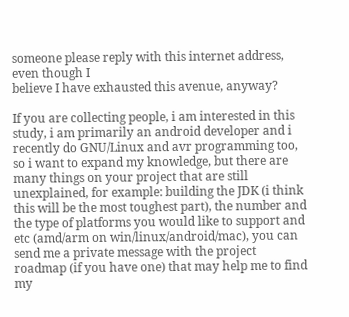someone please reply with this internet address, even though I
believe I have exhausted this avenue, anyway?

If you are collecting people, i am interested in this study, i am primarily an android developer and i recently do GNU/Linux and avr programming too, so i want to expand my knowledge, but there are many things on your project that are still unexplained, for example: building the JDK (i think this will be the most toughest part), the number and the type of platforms you would like to support and etc (amd/arm on win/linux/android/mac), you can send me a private message with the project roadmap (if you have one) that may help me to find my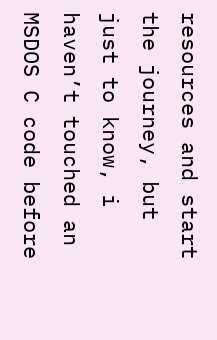resources and start the journey, but just to know, i haven’t touched an MSDOS C code before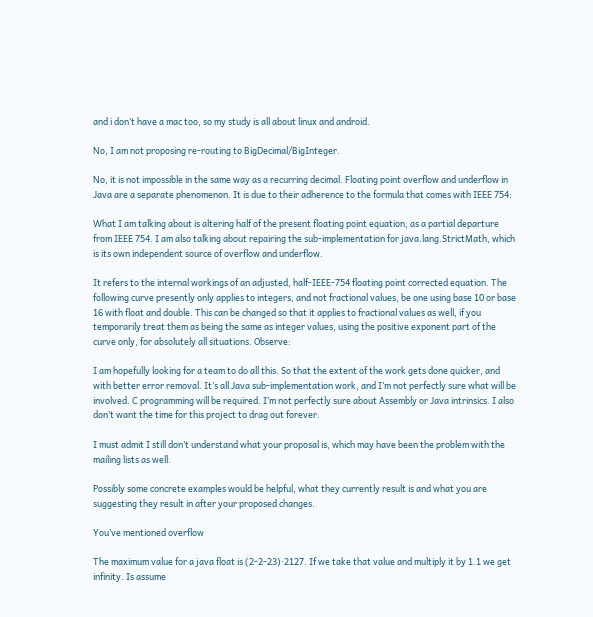and i don’t have a mac too, so my study is all about linux and android.

No, I am not proposing re-routing to BigDecimal/BigInteger.

No, it is not impossible in the same way as a recurring decimal. Floating point overflow and underflow in Java are a separate phenomenon. It is due to their adherence to the formula that comes with IEEE 754:

What I am talking about is altering half of the present floating point equation, as a partial departure from IEEE 754. I am also talking about repairing the sub-implementation for java.lang.StrictMath, which is its own independent source of overflow and underflow.

It refers to the internal workings of an adjusted, half-IEEE-754 floating point corrected equation. The following curve presently only applies to integers, and not fractional values, be one using base 10 or base 16 with float and double. This can be changed so that it applies to fractional values as well, if you temporarily treat them as being the same as integer values, using the positive exponent part of the curve only, for absolutely all situations. Observe:

I am hopefully looking for a team to do all this. So that the extent of the work gets done quicker, and with better error removal. It’s all Java sub-implementation work, and I’m not perfectly sure what will be involved. C programming will be required. I’m not perfectly sure about Assembly or Java intrinsics. I also don’t want the time for this project to drag out forever.

I must admit I still don’t understand what your proposal is, which may have been the problem with the mailing lists as well.

Possibly some concrete examples would be helpful, what they currently result is and what you are suggesting they result in after your proposed changes.

You’ve mentioned overflow

The maximum value for a java float is (2-2-23)·2127. If we take that value and multiply it by 1.1 we get infinity. Is assume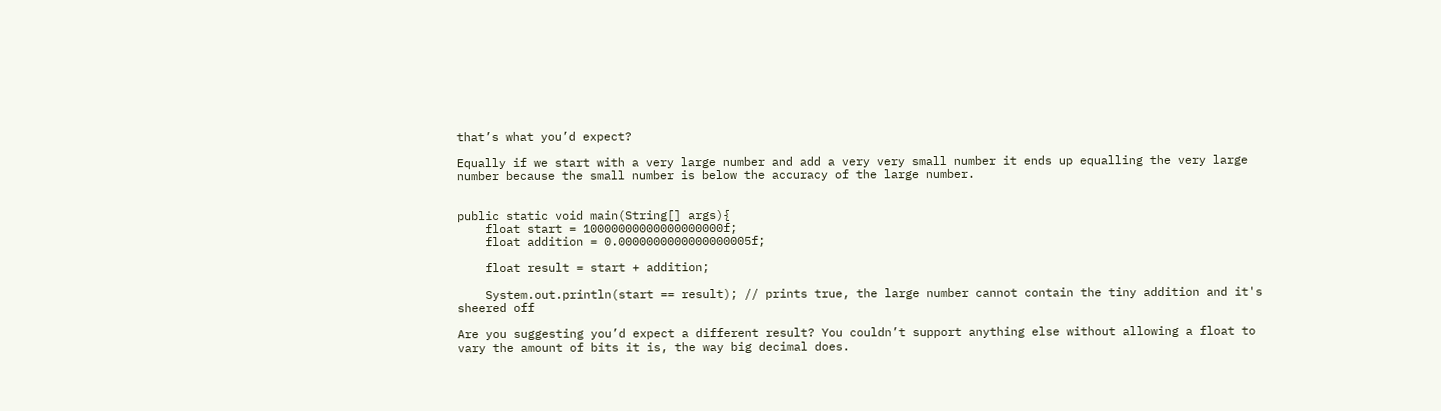that’s what you’d expect?

Equally if we start with a very large number and add a very very small number it ends up equalling the very large number because the small number is below the accuracy of the large number.


public static void main(String[] args){
    float start = 10000000000000000000f;
    float addition = 0.0000000000000000005f;

    float result = start + addition;

    System.out.println(start == result); // prints true, the large number cannot contain the tiny addition and it's sheered off

Are you suggesting you’d expect a different result? You couldn’t support anything else without allowing a float to vary the amount of bits it is, the way big decimal does.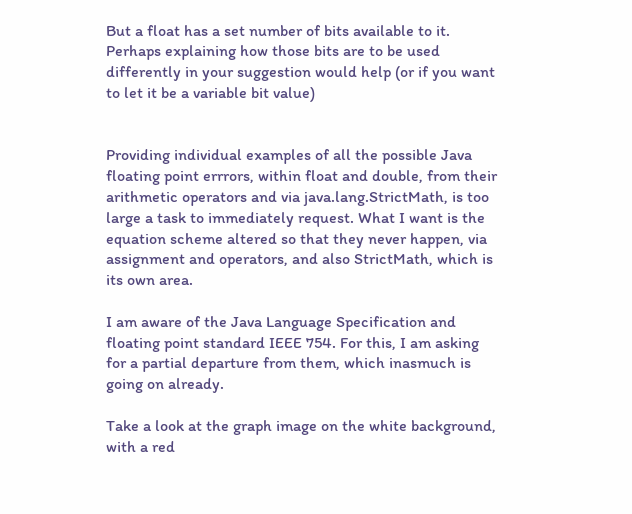But a float has a set number of bits available to it. Perhaps explaining how those bits are to be used differently in your suggestion would help (or if you want to let it be a variable bit value)


Providing individual examples of all the possible Java floating point errrors, within float and double, from their arithmetic operators and via java.lang.StrictMath, is too large a task to immediately request. What I want is the equation scheme altered so that they never happen, via assignment and operators, and also StrictMath, which is its own area.

I am aware of the Java Language Specification and floating point standard IEEE 754. For this, I am asking for a partial departure from them, which inasmuch is going on already.

Take a look at the graph image on the white background, with a red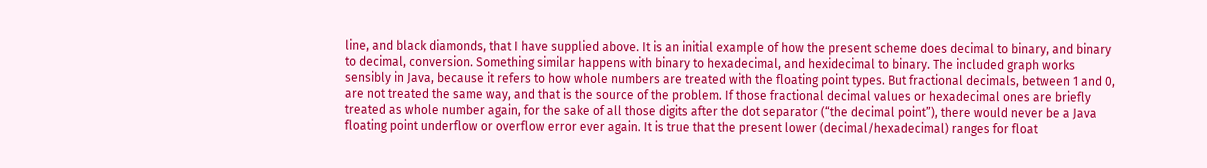line, and black diamonds, that I have supplied above. It is an initial example of how the present scheme does decimal to binary, and binary to decimal, conversion. Something similar happens with binary to hexadecimal, and hexidecimal to binary. The included graph works sensibly in Java, because it refers to how whole numbers are treated with the floating point types. But fractional decimals, between 1 and 0, are not treated the same way, and that is the source of the problem. If those fractional decimal values or hexadecimal ones are briefly treated as whole number again, for the sake of all those digits after the dot separator (“the decimal point”), there would never be a Java floating point underflow or overflow error ever again. It is true that the present lower (decimal/hexadecimal) ranges for float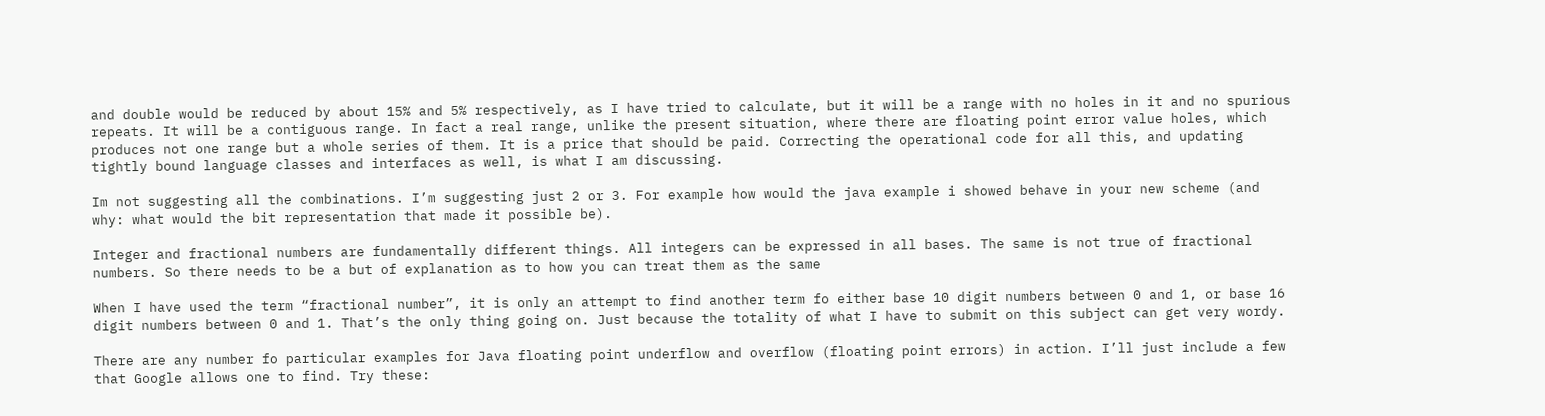and double would be reduced by about 15% and 5% respectively, as I have tried to calculate, but it will be a range with no holes in it and no spurious repeats. It will be a contiguous range. In fact a real range, unlike the present situation, where there are floating point error value holes, which produces not one range but a whole series of them. It is a price that should be paid. Correcting the operational code for all this, and updating tightly bound language classes and interfaces as well, is what I am discussing.

Im not suggesting all the combinations. I’m suggesting just 2 or 3. For example how would the java example i showed behave in your new scheme (and why: what would the bit representation that made it possible be).

Integer and fractional numbers are fundamentally different things. All integers can be expressed in all bases. The same is not true of fractional numbers. So there needs to be a but of explanation as to how you can treat them as the same

When I have used the term “fractional number”, it is only an attempt to find another term fo either base 10 digit numbers between 0 and 1, or base 16 digit numbers between 0 and 1. That’s the only thing going on. Just because the totality of what I have to submit on this subject can get very wordy.

There are any number fo particular examples for Java floating point underflow and overflow (floating point errors) in action. I’ll just include a few that Google allows one to find. Try these: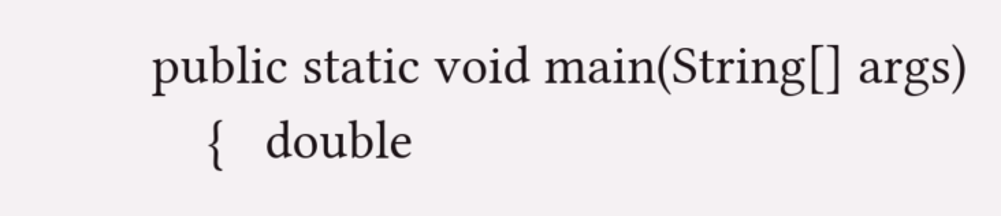public static void main(String[] args)
    {   double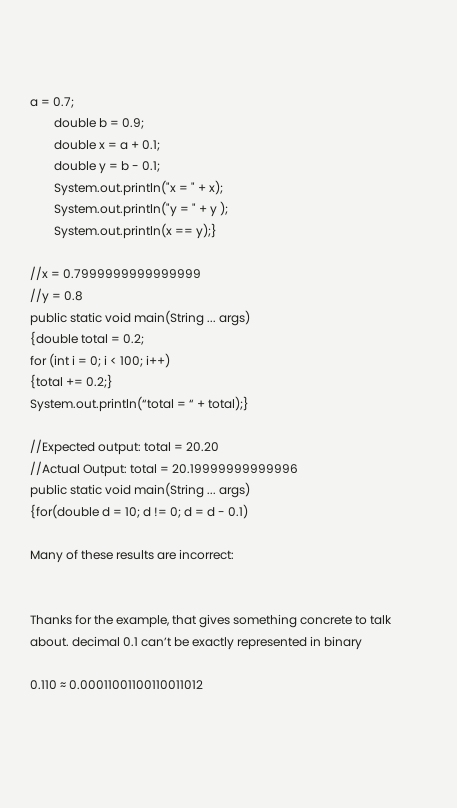a = 0.7;
        double b = 0.9;
        double x = a + 0.1;
        double y = b - 0.1;
        System.out.println("x = " + x);
        System.out.println("y = " + y );
        System.out.println(x == y);}

//x = 0.7999999999999999
//y = 0.8
public static void main(String ... args)
{double total = 0.2;
for (int i = 0; i < 100; i++)
{total += 0.2;}
System.out.println(“total = “ + total);}

//Expected output: total = 20.20
//Actual Output: total = 20.19999999999996
public static void main(String ... args)
{for(double d = 10; d != 0; d = d - 0.1)

Many of these results are incorrect:


Thanks for the example, that gives something concrete to talk about. decimal 0.1 can’t be exactly represented in binary

0.110 ≈ 0.00011001100110011012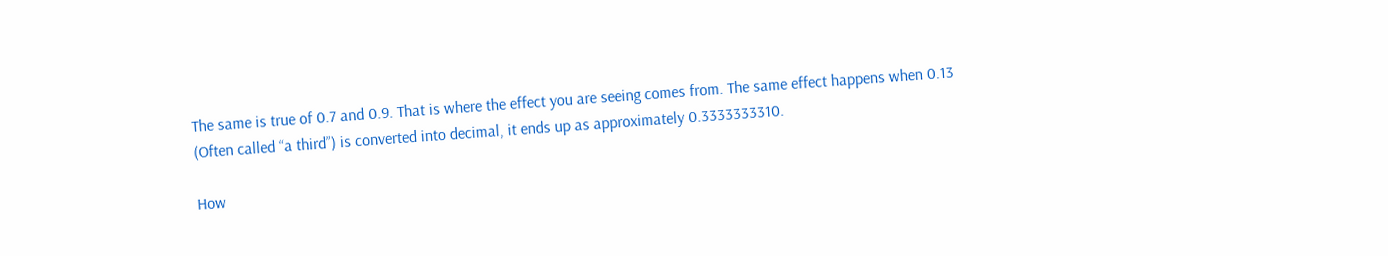The same is true of 0.7 and 0.9. That is where the effect you are seeing comes from. The same effect happens when 0.13 (Often called “a third”) is converted into decimal, it ends up as approximately 0.3333333310.

How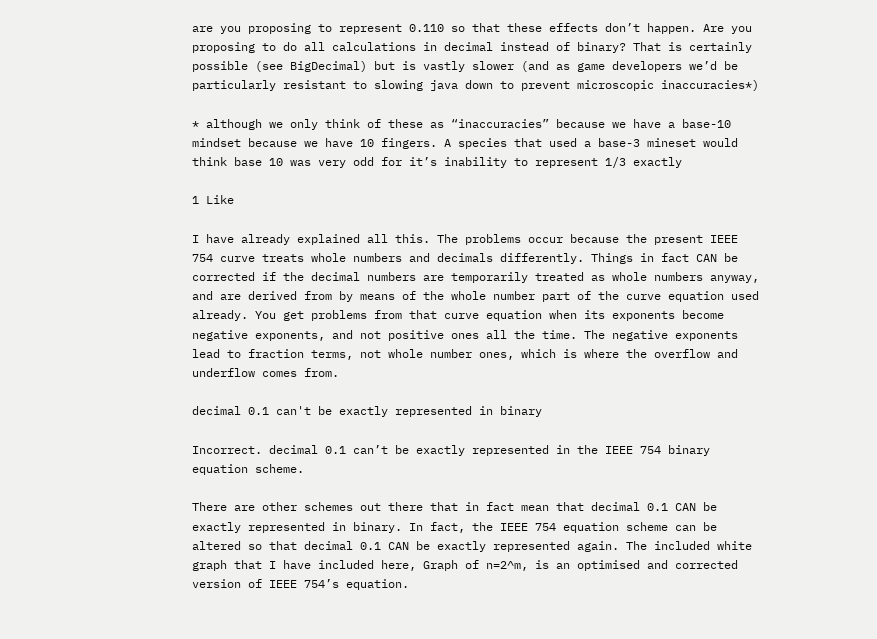are you proposing to represent 0.110 so that these effects don’t happen. Are you proposing to do all calculations in decimal instead of binary? That is certainly possible (see BigDecimal) but is vastly slower (and as game developers we’d be particularly resistant to slowing java down to prevent microscopic inaccuracies*)

* although we only think of these as “inaccuracies” because we have a base-10 mindset because we have 10 fingers. A species that used a base-3 mineset would think base 10 was very odd for it’s inability to represent 1/3 exactly

1 Like

I have already explained all this. The problems occur because the present IEEE 754 curve treats whole numbers and decimals differently. Things in fact CAN be corrected if the decimal numbers are temporarily treated as whole numbers anyway, and are derived from by means of the whole number part of the curve equation used already. You get problems from that curve equation when its exponents become negative exponents, and not positive ones all the time. The negative exponents lead to fraction terms, not whole number ones, which is where the overflow and underflow comes from.

decimal 0.1 can't be exactly represented in binary

Incorrect. decimal 0.1 can’t be exactly represented in the IEEE 754 binary equation scheme.

There are other schemes out there that in fact mean that decimal 0.1 CAN be exactly represented in binary. In fact, the IEEE 754 equation scheme can be altered so that decimal 0.1 CAN be exactly represented again. The included white graph that I have included here, Graph of n=2^m, is an optimised and corrected version of IEEE 754’s equation.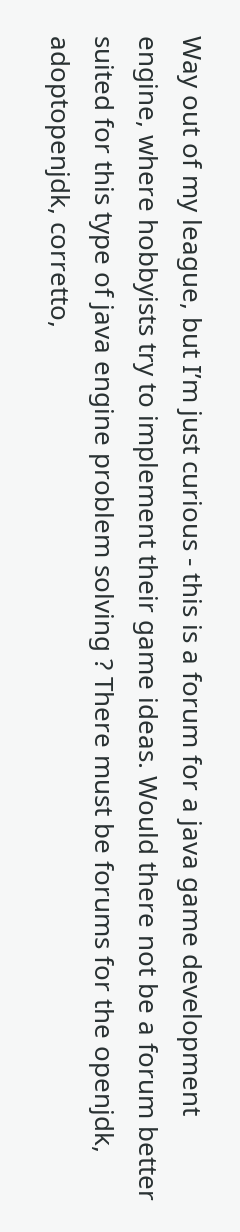Way out of my league, but I’m just curious - this is a forum for a java game development engine, where hobbyists try to implement their game ideas. Would there not be a forum better suited for this type of java engine problem solving ? There must be forums for the openjdk, adoptopenjdk, corretto,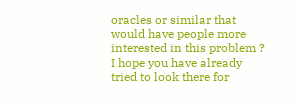oracles or similar that would have people more interested in this problem ? I hope you have already tried to look there for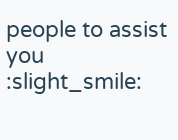people to assist you :slight_smile: